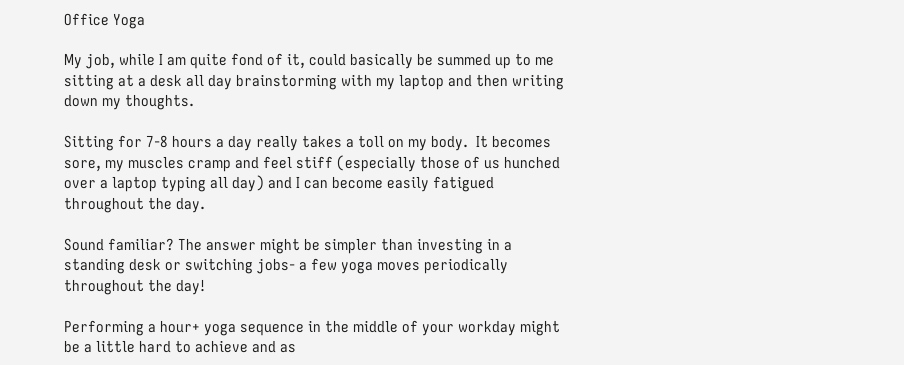Office Yoga

My job, while I am quite fond of it, could basically be summed up to me sitting at a desk all day brainstorming with my laptop and then writing down my thoughts.

Sitting for 7-8 hours a day really takes a toll on my body.  It becomes sore, my muscles cramp and feel stiff (especially those of us hunched over a laptop typing all day) and I can become easily fatigued throughout the day.

Sound familiar? The answer might be simpler than investing in a standing desk or switching jobs- a few yoga moves periodically throughout the day!

Performing a hour+ yoga sequence in the middle of your workday might be a little hard to achieve and as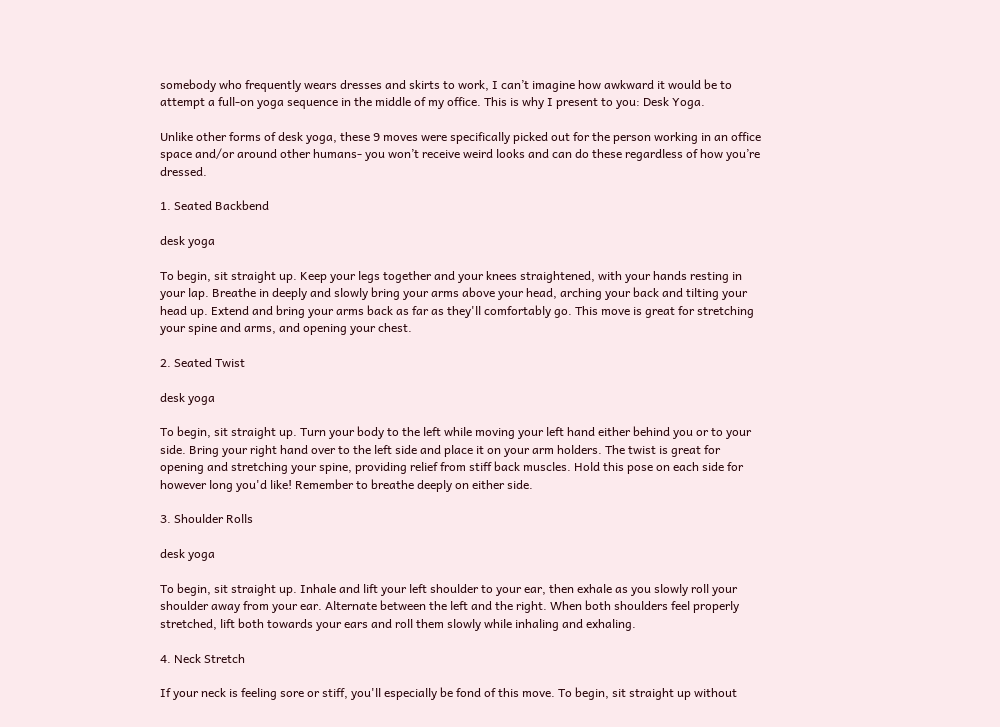somebody who frequently wears dresses and skirts to work, I can’t imagine how awkward it would be to attempt a full-on yoga sequence in the middle of my office. This is why I present to you: Desk Yoga.

Unlike other forms of desk yoga, these 9 moves were specifically picked out for the person working in an office space and/or around other humans- you won’t receive weird looks and can do these regardless of how you’re dressed.

1. Seated Backbend

desk yoga

To begin, sit straight up. Keep your legs together and your knees straightened, with your hands resting in your lap. Breathe in deeply and slowly bring your arms above your head, arching your back and tilting your head up. Extend and bring your arms back as far as they'll comfortably go. This move is great for stretching your spine and arms, and opening your chest.

2. Seated Twist

desk yoga

To begin, sit straight up. Turn your body to the left while moving your left hand either behind you or to your side. Bring your right hand over to the left side and place it on your arm holders. The twist is great for opening and stretching your spine, providing relief from stiff back muscles. Hold this pose on each side for however long you'd like! Remember to breathe deeply on either side.

3. Shoulder Rolls

desk yoga

To begin, sit straight up. Inhale and lift your left shoulder to your ear, then exhale as you slowly roll your shoulder away from your ear. Alternate between the left and the right. When both shoulders feel properly stretched, lift both towards your ears and roll them slowly while inhaling and exhaling.

4. Neck Stretch

If your neck is feeling sore or stiff, you'll especially be fond of this move. To begin, sit straight up without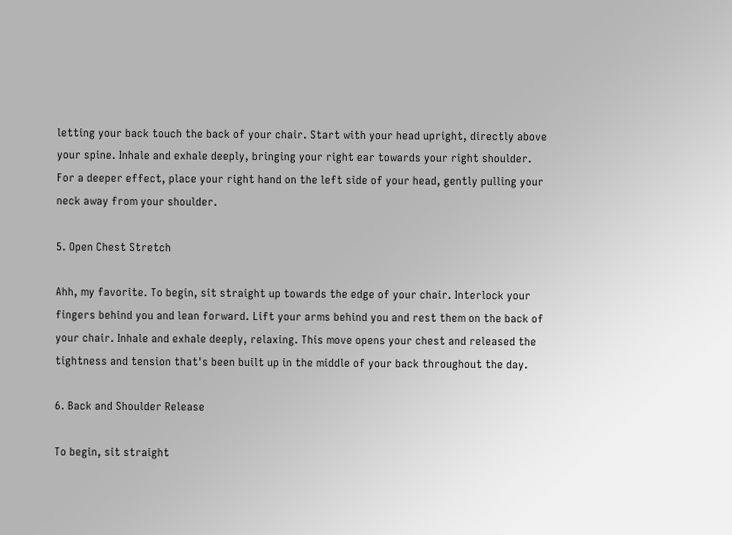letting your back touch the back of your chair. Start with your head upright, directly above your spine. Inhale and exhale deeply, bringing your right ear towards your right shoulder. For a deeper effect, place your right hand on the left side of your head, gently pulling your neck away from your shoulder.

5. Open Chest Stretch

Ahh, my favorite. To begin, sit straight up towards the edge of your chair. Interlock your fingers behind you and lean forward. Lift your arms behind you and rest them on the back of your chair. Inhale and exhale deeply, relaxing. This move opens your chest and released the tightness and tension that's been built up in the middle of your back throughout the day.

6. Back and Shoulder Release

To begin, sit straight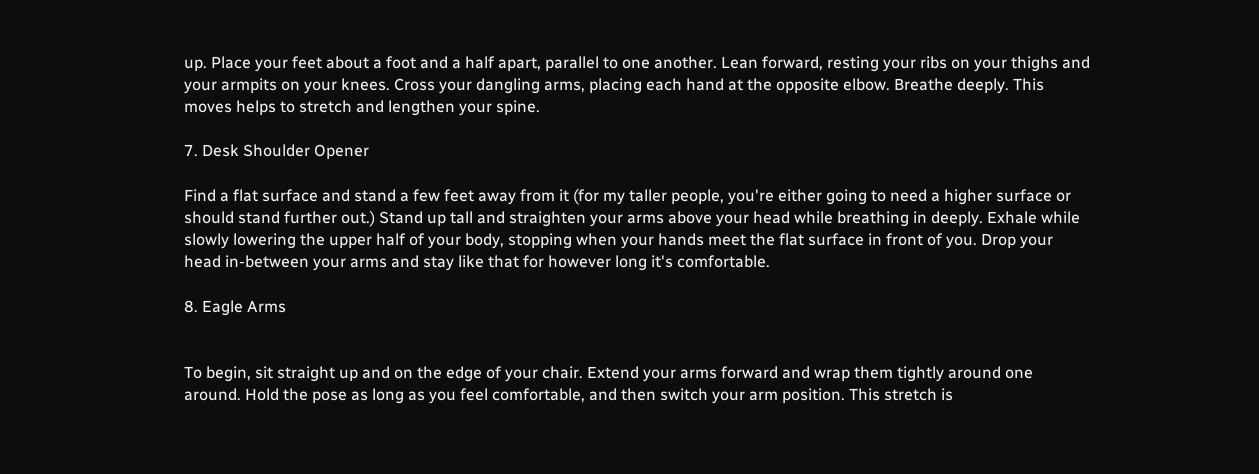up. Place your feet about a foot and a half apart, parallel to one another. Lean forward, resting your ribs on your thighs and your armpits on your knees. Cross your dangling arms, placing each hand at the opposite elbow. Breathe deeply. This moves helps to stretch and lengthen your spine.

7. Desk Shoulder Opener

Find a flat surface and stand a few feet away from it (for my taller people, you're either going to need a higher surface or should stand further out.) Stand up tall and straighten your arms above your head while breathing in deeply. Exhale while slowly lowering the upper half of your body, stopping when your hands meet the flat surface in front of you. Drop your head in-between your arms and stay like that for however long it's comfortable.

8. Eagle Arms


To begin, sit straight up and on the edge of your chair. Extend your arms forward and wrap them tightly around one around. Hold the pose as long as you feel comfortable, and then switch your arm position. This stretch is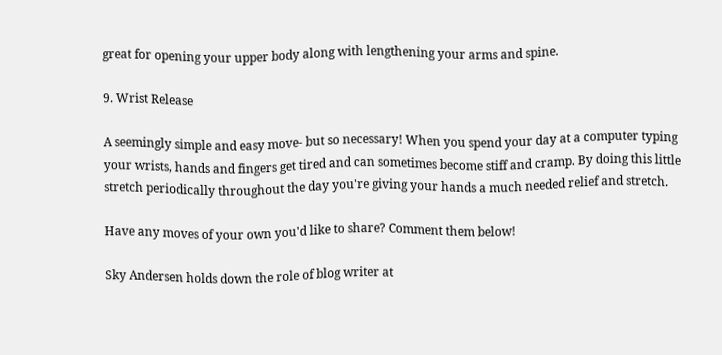great for opening your upper body along with lengthening your arms and spine.

9. Wrist Release

A seemingly simple and easy move- but so necessary! When you spend your day at a computer typing your wrists, hands and fingers get tired and can sometimes become stiff and cramp. By doing this little stretch periodically throughout the day you're giving your hands a much needed relief and stretch.

Have any moves of your own you'd like to share? Comment them below!

Sky Andersen holds down the role of blog writer at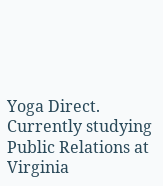Yoga Direct. Currently studying Public Relations at Virginia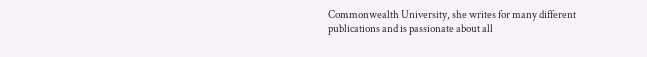Commonwealth University, she writes for many different publications and is passionate about all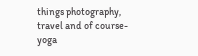things photography, travel and of course- yoga